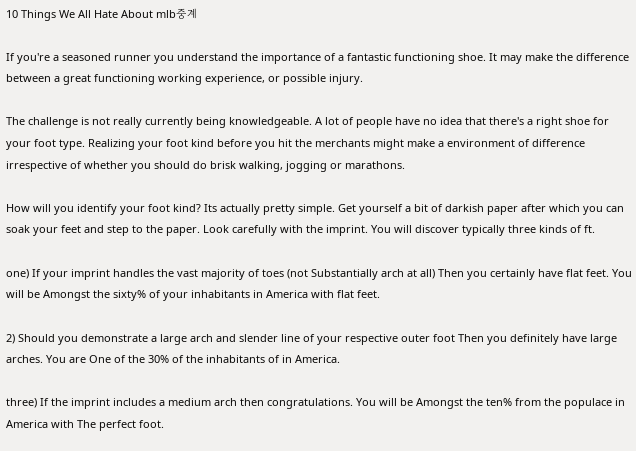10 Things We All Hate About mlb중계

If you're a seasoned runner you understand the importance of a fantastic functioning shoe. It may make the difference between a great functioning working experience, or possible injury.

The challenge is not really currently being knowledgeable. A lot of people have no idea that there's a right shoe for your foot type. Realizing your foot kind before you hit the merchants might make a environment of difference irrespective of whether you should do brisk walking, jogging or marathons.

How will you identify your foot kind? Its actually pretty simple. Get yourself a bit of darkish paper after which you can soak your feet and step to the paper. Look carefully with the imprint. You will discover typically three kinds of ft.

one) If your imprint handles the vast majority of toes (not Substantially arch at all) Then you certainly have flat feet. You will be Amongst the sixty% of your inhabitants in America with flat feet.

2) Should you demonstrate a large arch and slender line of your respective outer foot Then you definitely have large arches. You are One of the 30% of the inhabitants of in America.

three) If the imprint includes a medium arch then congratulations. You will be Amongst the ten% from the populace in America with The perfect foot.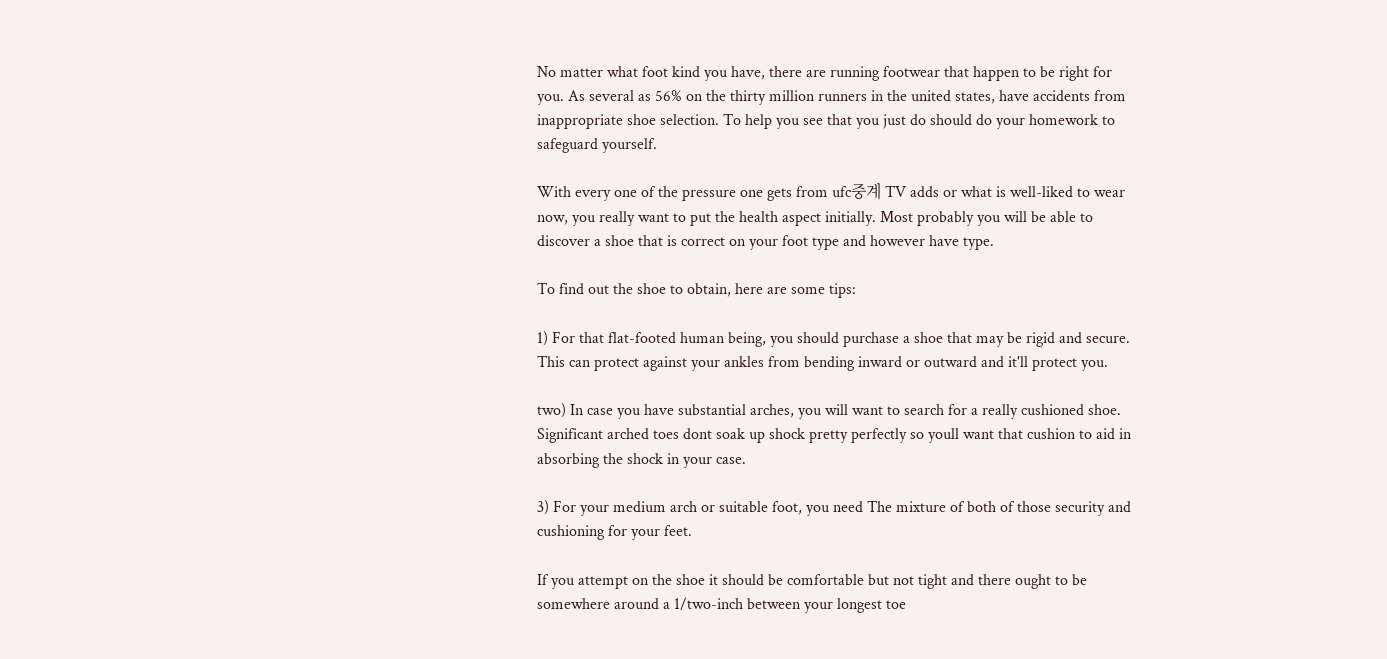No matter what foot kind you have, there are running footwear that happen to be right for you. As several as 56% on the thirty million runners in the united states, have accidents from inappropriate shoe selection. To help you see that you just do should do your homework to safeguard yourself.

With every one of the pressure one gets from ufc중계 TV adds or what is well-liked to wear now, you really want to put the health aspect initially. Most probably you will be able to discover a shoe that is correct on your foot type and however have type.

To find out the shoe to obtain, here are some tips:

1) For that flat-footed human being, you should purchase a shoe that may be rigid and secure. This can protect against your ankles from bending inward or outward and it'll protect you.

two) In case you have substantial arches, you will want to search for a really cushioned shoe. Significant arched toes dont soak up shock pretty perfectly so youll want that cushion to aid in absorbing the shock in your case.

3) For your medium arch or suitable foot, you need The mixture of both of those security and cushioning for your feet.

If you attempt on the shoe it should be comfortable but not tight and there ought to be somewhere around a 1/two-inch between your longest toe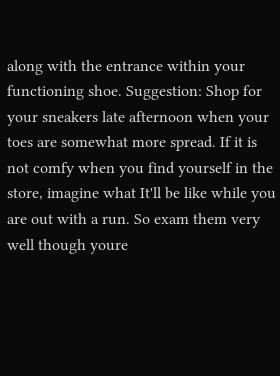along with the entrance within your functioning shoe. Suggestion: Shop for your sneakers late afternoon when your toes are somewhat more spread. If it is not comfy when you find yourself in the store, imagine what It'll be like while you are out with a run. So exam them very well though youre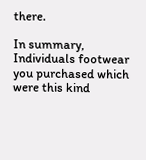there.

In summary, Individuals footwear you purchased which were this kind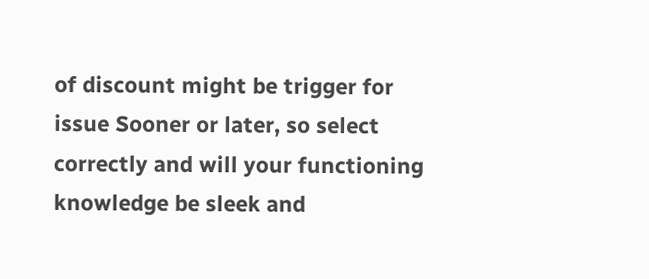of discount might be trigger for issue Sooner or later, so select correctly and will your functioning knowledge be sleek and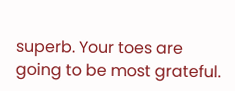superb. Your toes are going to be most grateful.